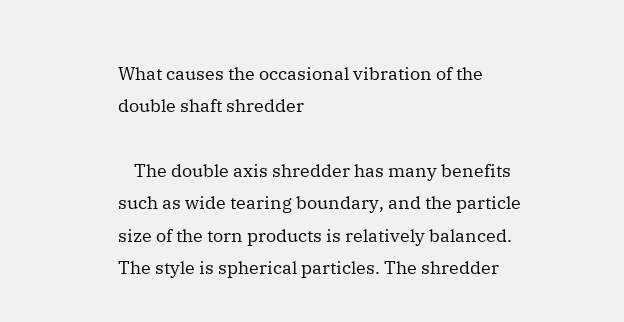What causes the occasional vibration of the double shaft shredder

    The double axis shredder has many benefits such as wide tearing boundary, and the particle size of the torn products is relatively balanced. The style is spherical particles. The shredder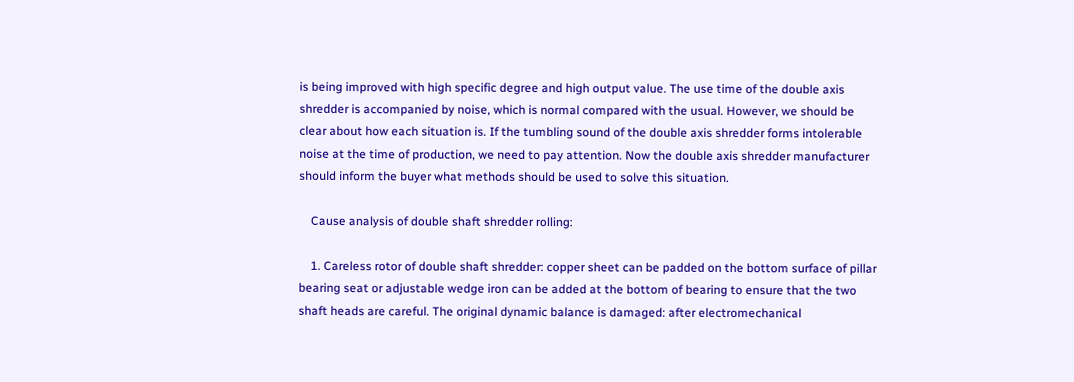is being improved with high specific degree and high output value. The use time of the double axis shredder is accompanied by noise, which is normal compared with the usual. However, we should be clear about how each situation is. If the tumbling sound of the double axis shredder forms intolerable noise at the time of production, we need to pay attention. Now the double axis shredder manufacturer should inform the buyer what methods should be used to solve this situation.

    Cause analysis of double shaft shredder rolling:

    1. Careless rotor of double shaft shredder: copper sheet can be padded on the bottom surface of pillar bearing seat or adjustable wedge iron can be added at the bottom of bearing to ensure that the two shaft heads are careful. The original dynamic balance is damaged: after electromechanical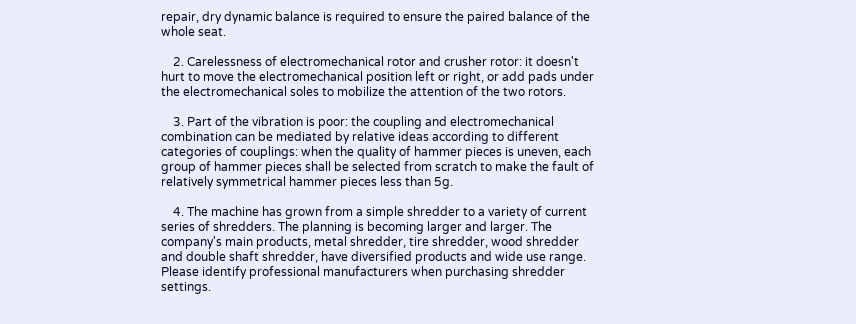repair, dry dynamic balance is required to ensure the paired balance of the whole seat.

    2. Carelessness of electromechanical rotor and crusher rotor: it doesn't hurt to move the electromechanical position left or right, or add pads under the electromechanical soles to mobilize the attention of the two rotors.

    3. Part of the vibration is poor: the coupling and electromechanical combination can be mediated by relative ideas according to different categories of couplings: when the quality of hammer pieces is uneven, each group of hammer pieces shall be selected from scratch to make the fault of relatively symmetrical hammer pieces less than 5g.

    4. The machine has grown from a simple shredder to a variety of current series of shredders. The planning is becoming larger and larger. The company's main products, metal shredder, tire shredder, wood shredder and double shaft shredder, have diversified products and wide use range. Please identify professional manufacturers when purchasing shredder settings.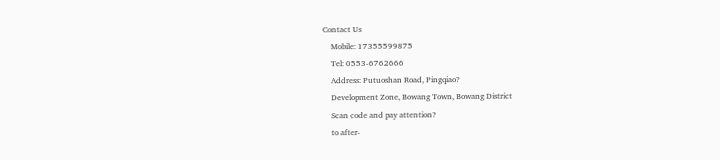Contact Us
    Mobile: 17355599875
    Tel: 0553-6762666
    Address: Putuoshan Road, Pingqiao?
    Development Zone, Bowang Town, Bowang District
    Scan code and pay attention?
    to after-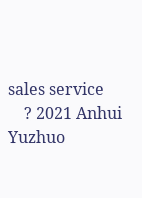sales service
    ? 2021 Anhui Yuzhuo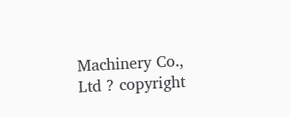Machinery Co., Ltd ? copyright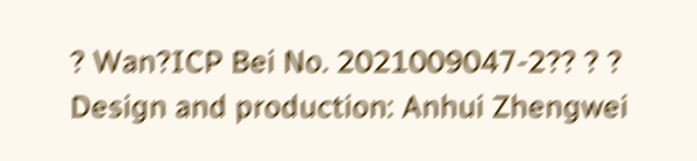? Wan?ICP Bei No. 2021009047-2?? ? ? Design and production: Anhui Zhengwei